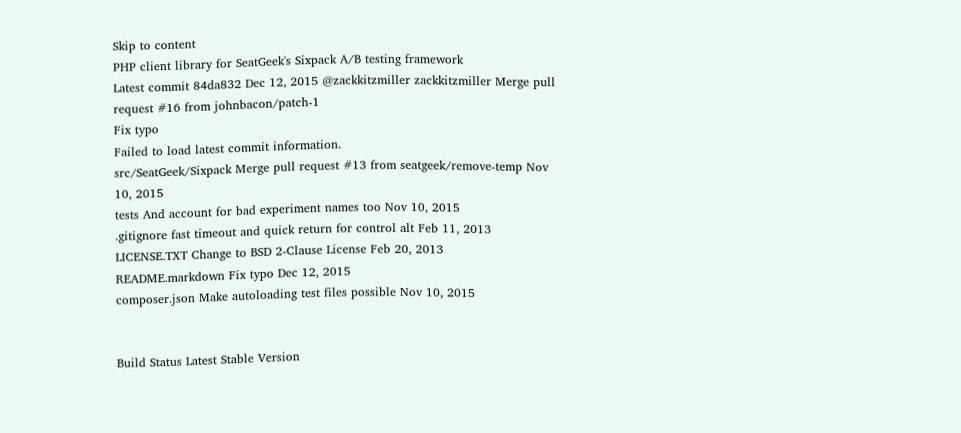Skip to content
PHP client library for SeatGeek's Sixpack A/B testing framework
Latest commit 84da832 Dec 12, 2015 @zackkitzmiller zackkitzmiller Merge pull request #16 from johnbacon/patch-1
Fix typo
Failed to load latest commit information.
src/SeatGeek/Sixpack Merge pull request #13 from seatgeek/remove-temp Nov 10, 2015
tests And account for bad experiment names too Nov 10, 2015
.gitignore fast timeout and quick return for control alt Feb 11, 2013
LICENSE.TXT Change to BSD 2-Clause License Feb 20, 2013
README.markdown Fix typo Dec 12, 2015
composer.json Make autoloading test files possible Nov 10, 2015


Build Status Latest Stable Version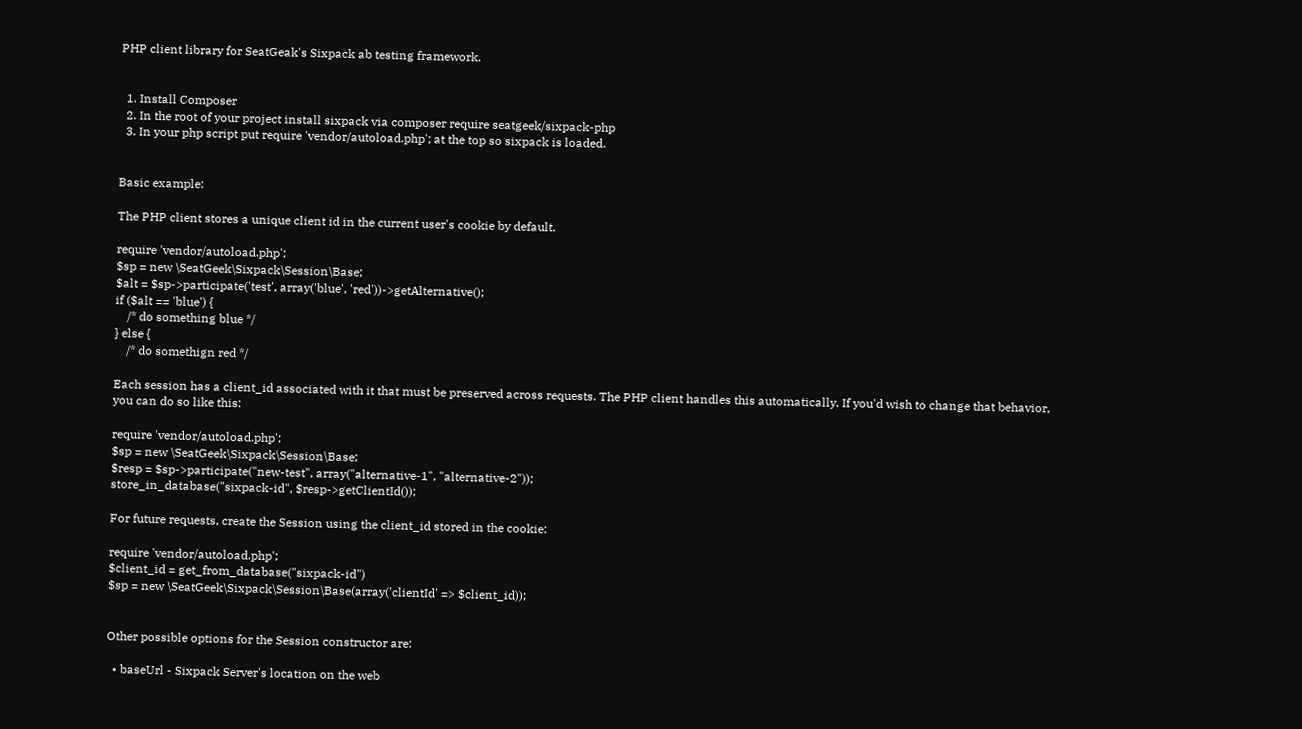PHP client library for SeatGeak's Sixpack ab testing framework.


  1. Install Composer
  2. In the root of your project install sixpack via composer require seatgeek/sixpack-php
  3. In your php script put require 'vendor/autoload.php'; at the top so sixpack is loaded.


Basic example:

The PHP client stores a unique client id in the current user's cookie by default.

require 'vendor/autoload.php';
$sp = new \SeatGeek\Sixpack\Session\Base;
$alt = $sp->participate('test', array('blue', 'red'))->getAlternative();
if ($alt == 'blue') {
    /* do something blue */
} else {
    /* do somethign red */

Each session has a client_id associated with it that must be preserved across requests. The PHP client handles this automatically. If you'd wish to change that behavior, you can do so like this:

require 'vendor/autoload.php';
$sp = new \SeatGeek\Sixpack\Session\Base;
$resp = $sp->participate("new-test", array("alternative-1", "alternative-2"));
store_in_database("sixpack-id", $resp->getClientId());

For future requests, create the Session using the client_id stored in the cookie:

require 'vendor/autoload.php';
$client_id = get_from_database("sixpack-id")
$sp = new \SeatGeek\Sixpack\Session\Base(array('clientId' => $client_id));


Other possible options for the Session constructor are:

  • baseUrl - Sixpack Server's location on the web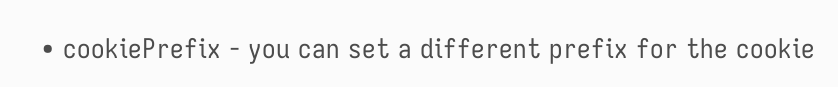• cookiePrefix - you can set a different prefix for the cookie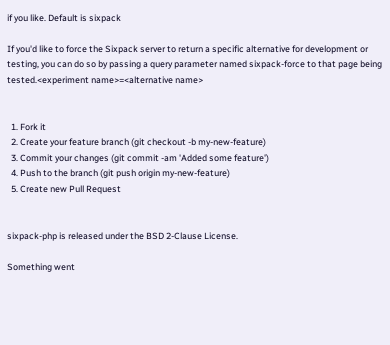if you like. Default is sixpack

If you'd like to force the Sixpack server to return a specific alternative for development or testing, you can do so by passing a query parameter named sixpack-force to that page being tested.<experiment name>=<alternative name>


  1. Fork it
  2. Create your feature branch (git checkout -b my-new-feature)
  3. Commit your changes (git commit -am 'Added some feature')
  4. Push to the branch (git push origin my-new-feature)
  5. Create new Pull Request


sixpack-php is released under the BSD 2-Clause License.

Something went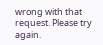wrong with that request. Please try again.